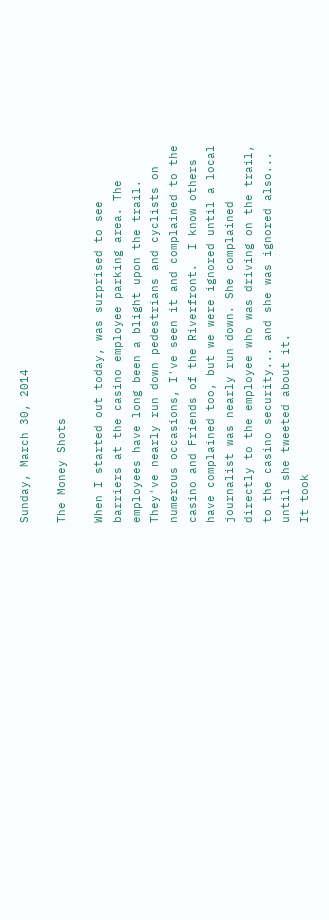Sunday, March 30, 2014

The Money Shots

When I started out today, was surprised to see barriers at the casino employee parking area. The employees have long been a blight upon the trail. They've nearly run down pedestrians and cyclists on numerous occasions, I've seen it and complained to the casino and Friends of the Riverfront.  I know others have complained too, but we were ignored until a local journalist was nearly run down. She complained directly to the employee who was driving on the trail, to the casino security... and she was ignored also... until she tweeted about it.
It took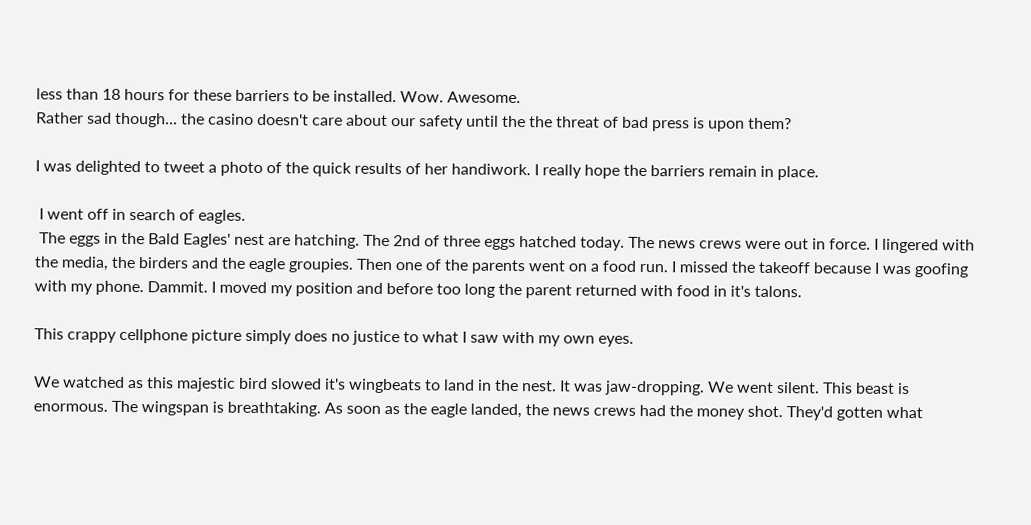less than 18 hours for these barriers to be installed. Wow. Awesome.
Rather sad though... the casino doesn't care about our safety until the the threat of bad press is upon them?

I was delighted to tweet a photo of the quick results of her handiwork. I really hope the barriers remain in place.

 I went off in search of eagles.
 The eggs in the Bald Eagles' nest are hatching. The 2nd of three eggs hatched today. The news crews were out in force. I lingered with the media, the birders and the eagle groupies. Then one of the parents went on a food run. I missed the takeoff because I was goofing with my phone. Dammit. I moved my position and before too long the parent returned with food in it's talons.

This crappy cellphone picture simply does no justice to what I saw with my own eyes.

We watched as this majestic bird slowed it's wingbeats to land in the nest. It was jaw-dropping. We went silent. This beast is enormous. The wingspan is breathtaking. As soon as the eagle landed, the news crews had the money shot. They'd gotten what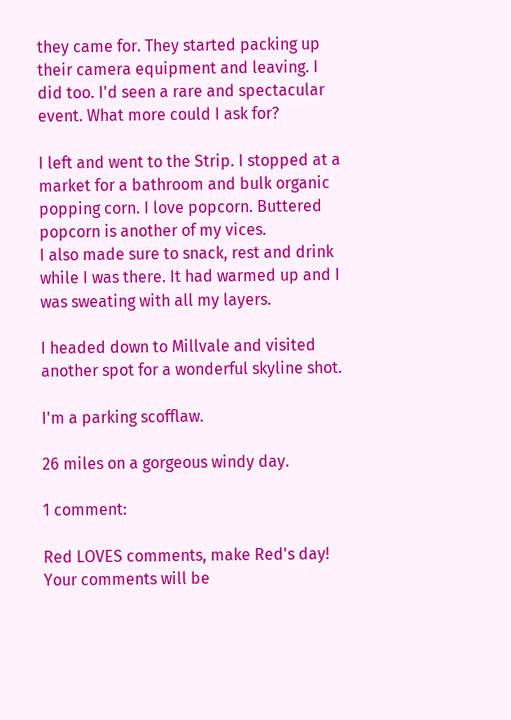they came for. They started packing up their camera equipment and leaving. I did too. I'd seen a rare and spectacular event. What more could I ask for?

I left and went to the Strip. I stopped at a market for a bathroom and bulk organic popping corn. I love popcorn. Buttered popcorn is another of my vices.
I also made sure to snack, rest and drink while I was there. It had warmed up and I was sweating with all my layers.

I headed down to Millvale and visited another spot for a wonderful skyline shot.

I'm a parking scofflaw.

26 miles on a gorgeous windy day.

1 comment:

Red LOVES comments, make Red's day! Your comments will be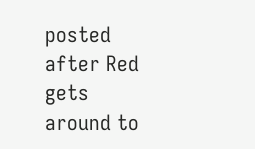posted after Red gets around to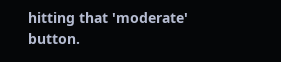hitting that 'moderate' button.